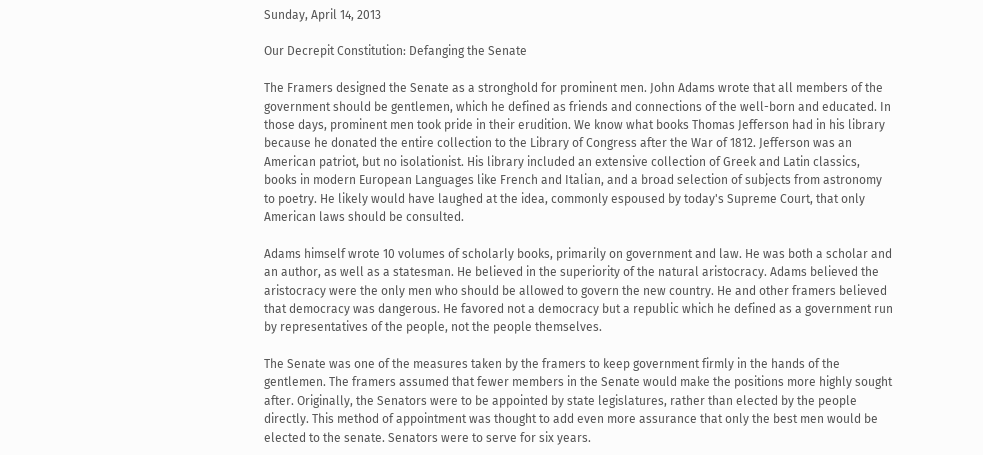Sunday, April 14, 2013

Our Decrepit Constitution: Defanging the Senate

The Framers designed the Senate as a stronghold for prominent men. John Adams wrote that all members of the government should be gentlemen, which he defined as friends and connections of the well-born and educated. In those days, prominent men took pride in their erudition. We know what books Thomas Jefferson had in his library because he donated the entire collection to the Library of Congress after the War of 1812. Jefferson was an American patriot, but no isolationist. His library included an extensive collection of Greek and Latin classics, books in modern European Languages like French and Italian, and a broad selection of subjects from astronomy to poetry. He likely would have laughed at the idea, commonly espoused by today's Supreme Court, that only American laws should be consulted.

Adams himself wrote 10 volumes of scholarly books, primarily on government and law. He was both a scholar and an author, as well as a statesman. He believed in the superiority of the natural aristocracy. Adams believed the aristocracy were the only men who should be allowed to govern the new country. He and other framers believed that democracy was dangerous. He favored not a democracy but a republic which he defined as a government run by representatives of the people, not the people themselves.

The Senate was one of the measures taken by the framers to keep government firmly in the hands of the gentlemen. The framers assumed that fewer members in the Senate would make the positions more highly sought after. Originally, the Senators were to be appointed by state legislatures, rather than elected by the people directly. This method of appointment was thought to add even more assurance that only the best men would be elected to the senate. Senators were to serve for six years.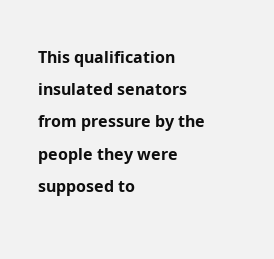This qualification insulated senators from pressure by the people they were supposed to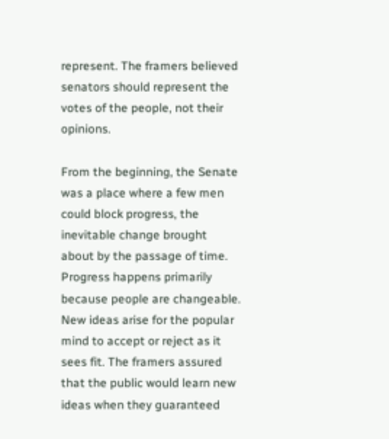represent. The framers believed senators should represent the votes of the people, not their opinions.

From the beginning, the Senate was a place where a few men could block progress, the inevitable change brought about by the passage of time. Progress happens primarily because people are changeable. New ideas arise for the popular mind to accept or reject as it sees fit. The framers assured that the public would learn new ideas when they guaranteed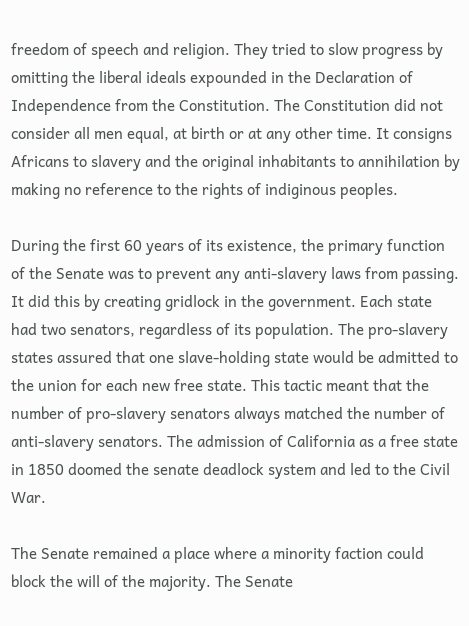freedom of speech and religion. They tried to slow progress by omitting the liberal ideals expounded in the Declaration of Independence from the Constitution. The Constitution did not consider all men equal, at birth or at any other time. It consigns Africans to slavery and the original inhabitants to annihilation by making no reference to the rights of indiginous peoples.

During the first 60 years of its existence, the primary function of the Senate was to prevent any anti-slavery laws from passing. It did this by creating gridlock in the government. Each state had two senators, regardless of its population. The pro-slavery states assured that one slave-holding state would be admitted to the union for each new free state. This tactic meant that the number of pro-slavery senators always matched the number of anti-slavery senators. The admission of California as a free state in 1850 doomed the senate deadlock system and led to the Civil War.

The Senate remained a place where a minority faction could block the will of the majority. The Senate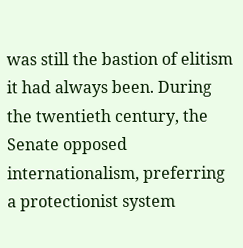was still the bastion of elitism it had always been. During the twentieth century, the Senate opposed internationalism, preferring a protectionist system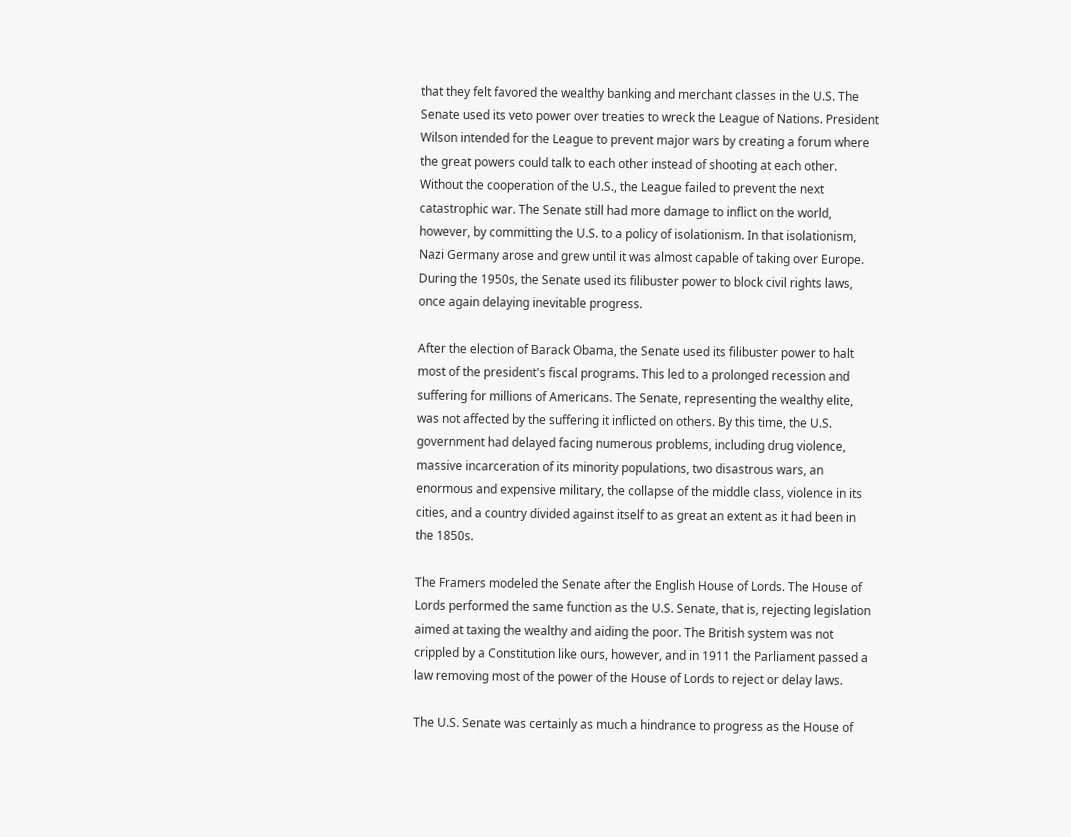that they felt favored the wealthy banking and merchant classes in the U.S. The Senate used its veto power over treaties to wreck the League of Nations. President Wilson intended for the League to prevent major wars by creating a forum where the great powers could talk to each other instead of shooting at each other. Without the cooperation of the U.S., the League failed to prevent the next catastrophic war. The Senate still had more damage to inflict on the world, however, by committing the U.S. to a policy of isolationism. In that isolationism, Nazi Germany arose and grew until it was almost capable of taking over Europe. During the 1950s, the Senate used its filibuster power to block civil rights laws, once again delaying inevitable progress.

After the election of Barack Obama, the Senate used its filibuster power to halt most of the president's fiscal programs. This led to a prolonged recession and suffering for millions of Americans. The Senate, representing the wealthy elite, was not affected by the suffering it inflicted on others. By this time, the U.S. government had delayed facing numerous problems, including drug violence, massive incarceration of its minority populations, two disastrous wars, an enormous and expensive military, the collapse of the middle class, violence in its cities, and a country divided against itself to as great an extent as it had been in the 1850s.

The Framers modeled the Senate after the English House of Lords. The House of Lords performed the same function as the U.S. Senate, that is, rejecting legislation aimed at taxing the wealthy and aiding the poor. The British system was not crippled by a Constitution like ours, however, and in 1911 the Parliament passed a law removing most of the power of the House of Lords to reject or delay laws.

The U.S. Senate was certainly as much a hindrance to progress as the House of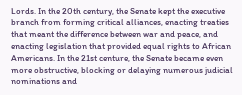Lords. In the 20th century, the Senate kept the executive branch from forming critical alliances, enacting treaties that meant the difference between war and peace, and enacting legislation that provided equal rights to African Americans. In the 21st centure, the Senate became even more obstructive, blocking or delaying numerous judicial nominations and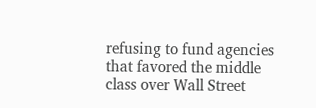refusing to fund agencies that favored the middle class over Wall Street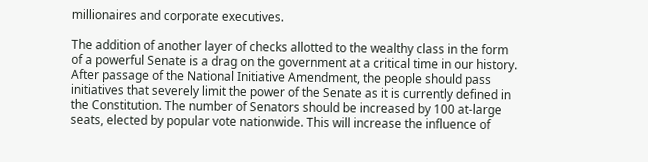millionaires and corporate executives.

The addition of another layer of checks allotted to the wealthy class in the form of a powerful Senate is a drag on the government at a critical time in our history. After passage of the National Initiative Amendment, the people should pass initiatives that severely limit the power of the Senate as it is currently defined in the Constitution. The number of Senators should be increased by 100 at-large seats, elected by popular vote nationwide. This will increase the influence of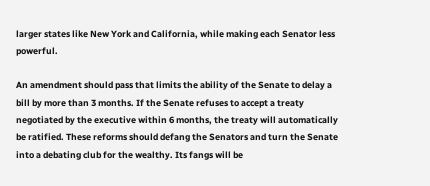larger states like New York and California, while making each Senator less powerful.

An amendment should pass that limits the ability of the Senate to delay a bill by more than 3 months. If the Senate refuses to accept a treaty negotiated by the executive within 6 months, the treaty will automatically be ratified. These reforms should defang the Senators and turn the Senate into a debating club for the wealthy. Its fangs will be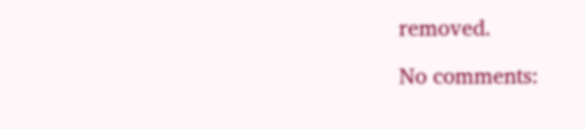removed.

No comments: